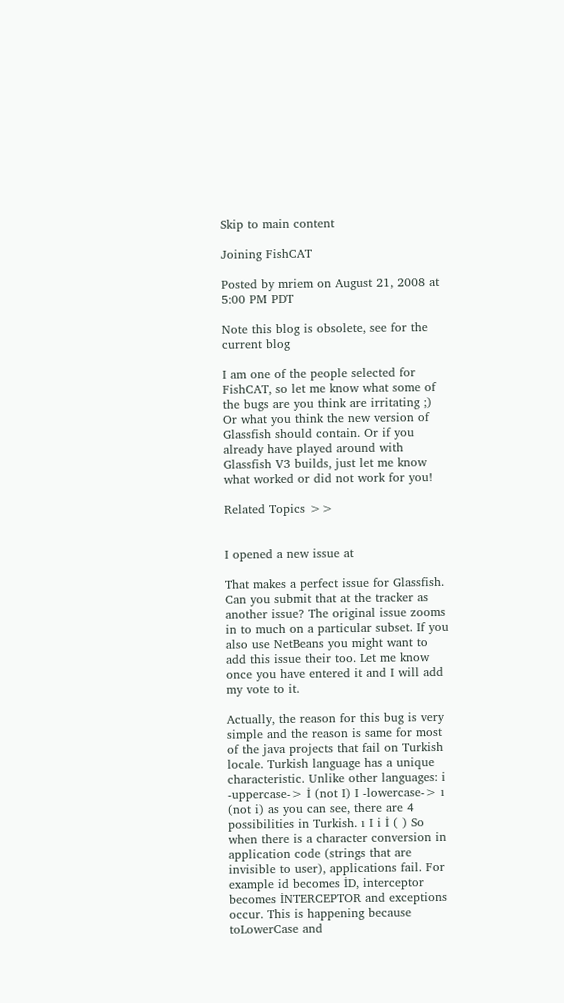Skip to main content

Joining FishCAT

Posted by mriem on August 21, 2008 at 5:00 PM PDT

Note this blog is obsolete, see for the current blog

I am one of the people selected for FishCAT, so let me know what some of the bugs are you think are irritating ;) Or what you think the new version of Glassfish should contain. Or if you already have played around with Glassfish V3 builds, just let me know what worked or did not work for you!

Related Topics >>


I opened a new issue at

That makes a perfect issue for Glassfish. Can you submit that at the tracker as another issue? The original issue zooms in to much on a particular subset. If you also use NetBeans you might want to add this issue their too. Let me know once you have entered it and I will add my vote to it.

Actually, the reason for this bug is very simple and the reason is same for most of the java projects that fail on Turkish locale. Turkish language has a unique characteristic. Unlike other languages: i -uppercase-> İ (not I) I -lowercase-> ı (not i) as you can see, there are 4 possibilities in Turkish. ı I i İ ( ) So when there is a character conversion in application code (strings that are invisible to user), applications fail. For example id becomes İD, interceptor becomes İNTERCEPTOR and exceptions occur. This is happening because toLowerCase and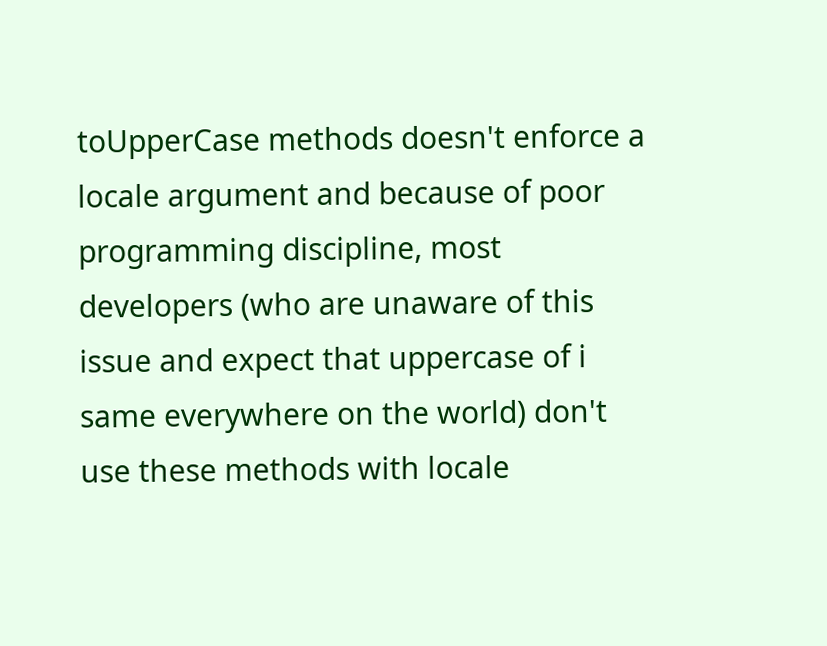toUpperCase methods doesn't enforce a locale argument and because of poor programming discipline, most developers (who are unaware of this issue and expect that uppercase of i same everywhere on the world) don't use these methods with locale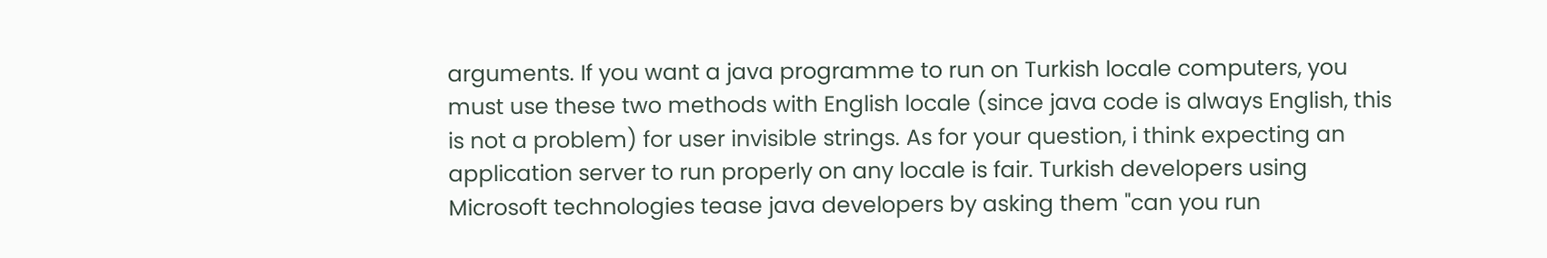arguments. If you want a java programme to run on Turkish locale computers, you must use these two methods with English locale (since java code is always English, this is not a problem) for user invisible strings. As for your question, i think expecting an application server to run properly on any locale is fair. Turkish developers using Microsoft technologies tease java developers by asking them "can you run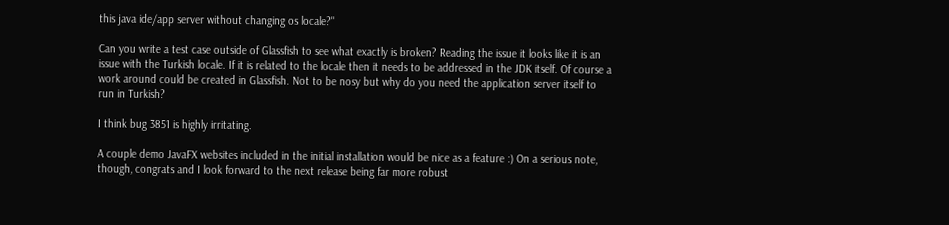this java ide/app server without changing os locale?"

Can you write a test case outside of Glassfish to see what exactly is broken? Reading the issue it looks like it is an issue with the Turkish locale. If it is related to the locale then it needs to be addressed in the JDK itself. Of course a work around could be created in Glassfish. Not to be nosy but why do you need the application server itself to run in Turkish?

I think bug 3851 is highly irritating.

A couple demo JavaFX websites included in the initial installation would be nice as a feature :) On a serious note, though, congrats and I look forward to the next release being far more robust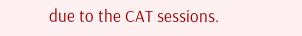due to the CAT sessions.